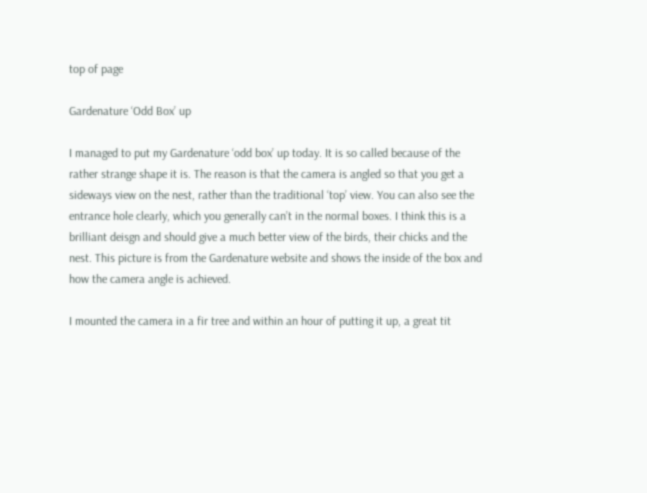top of page

Gardenature ‘Odd Box’ up

I managed to put my Gardenature ‘odd box’ up today. It is so called because of the rather strange shape it is. The reason is that the camera is angled so that you get a sideways view on the nest, rather than the traditional ‘top’ view. You can also see the entrance hole clearly, which you generally can’t in the normal boxes. I think this is a brilliant deisgn and should give a much better view of the birds, their chicks and the nest. This picture is from the Gardenature website and shows the inside of the box and how the camera angle is achieved.

I mounted the camera in a fir tree and within an hour of putting it up, a great tit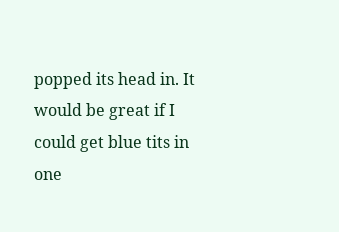popped its head in. It would be great if I could get blue tits in one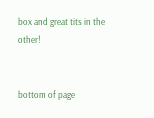box and great tits in the other!


bottom of page